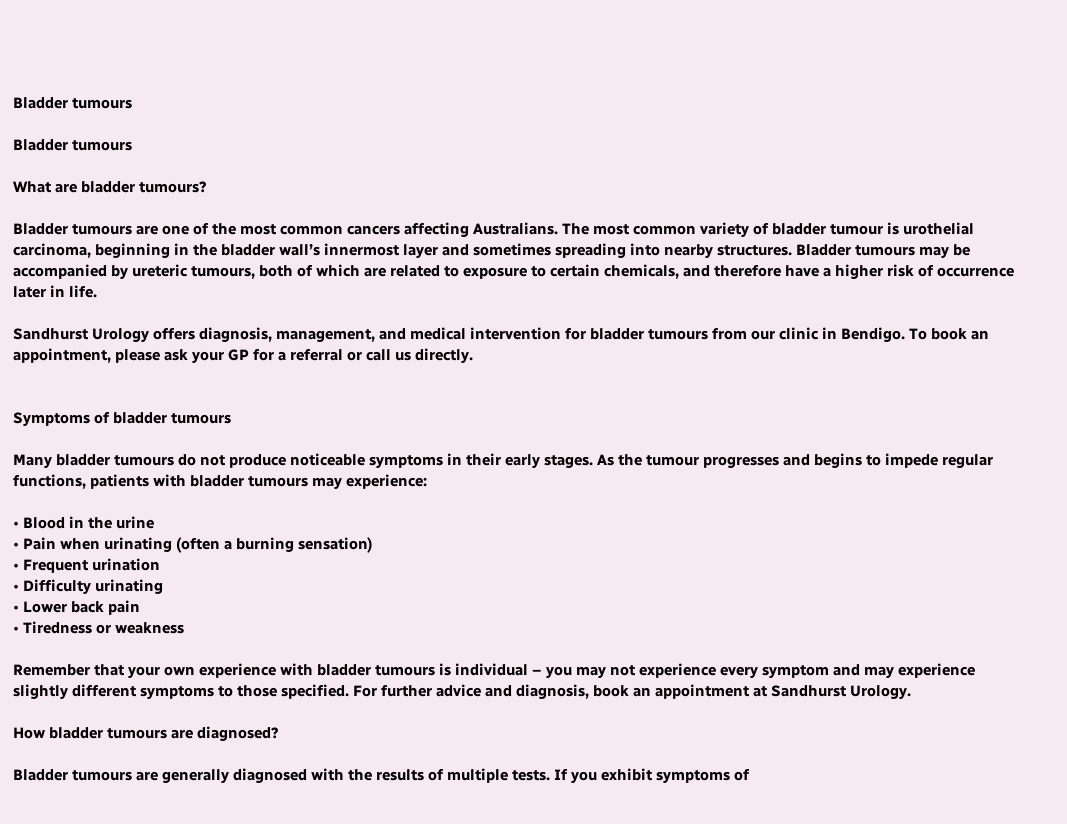Bladder tumours

Bladder tumours

What are bladder tumours?

Bladder tumours are one of the most common cancers affecting Australians. The most common variety of bladder tumour is urothelial carcinoma, beginning in the bladder wall’s innermost layer and sometimes spreading into nearby structures. Bladder tumours may be accompanied by ureteric tumours, both of which are related to exposure to certain chemicals, and therefore have a higher risk of occurrence later in life.

Sandhurst Urology offers diagnosis, management, and medical intervention for bladder tumours from our clinic in Bendigo. To book an appointment, please ask your GP for a referral or call us directly.


Symptoms of bladder tumours

Many bladder tumours do not produce noticeable symptoms in their early stages. As the tumour progresses and begins to impede regular functions, patients with bladder tumours may experience:

• Blood in the urine
• Pain when urinating (often a burning sensation)
• Frequent urination
• Difficulty urinating
• Lower back pain
• Tiredness or weakness

Remember that your own experience with bladder tumours is individual – you may not experience every symptom and may experience slightly different symptoms to those specified. For further advice and diagnosis, book an appointment at Sandhurst Urology.

How bladder tumours are diagnosed?

Bladder tumours are generally diagnosed with the results of multiple tests. If you exhibit symptoms of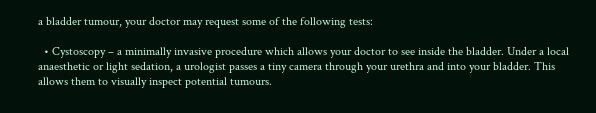a bladder tumour, your doctor may request some of the following tests:

  • Cystoscopy – a minimally invasive procedure which allows your doctor to see inside the bladder. Under a local anaesthetic or light sedation, a urologist passes a tiny camera through your urethra and into your bladder. This allows them to visually inspect potential tumours.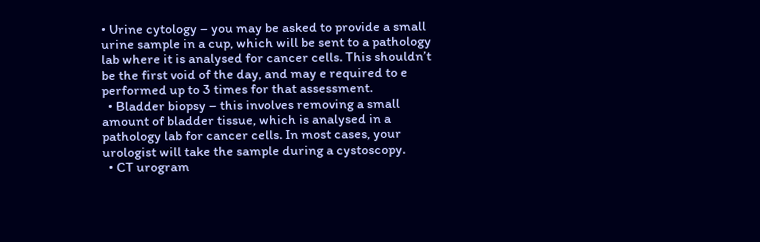• Urine cytology – you may be asked to provide a small urine sample in a cup, which will be sent to a pathology lab where it is analysed for cancer cells. This shouldn’t be the first void of the day, and may e required to e performed up to 3 times for that assessment.
  • Bladder biopsy – this involves removing a small amount of bladder tissue, which is analysed in a pathology lab for cancer cells. In most cases, your urologist will take the sample during a cystoscopy.
  • CT urogram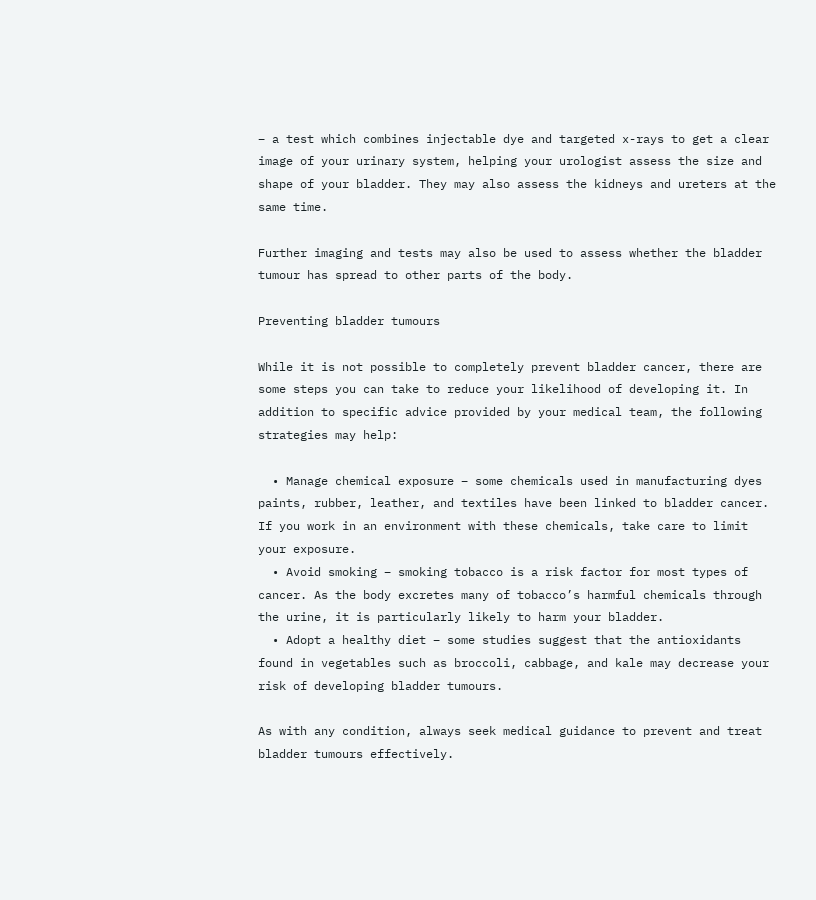– a test which combines injectable dye and targeted x-rays to get a clear image of your urinary system, helping your urologist assess the size and shape of your bladder. They may also assess the kidneys and ureters at the same time.

Further imaging and tests may also be used to assess whether the bladder tumour has spread to other parts of the body.

Preventing bladder tumours

While it is not possible to completely prevent bladder cancer, there are some steps you can take to reduce your likelihood of developing it. In addition to specific advice provided by your medical team, the following strategies may help:

  • Manage chemical exposure – some chemicals used in manufacturing dyes paints, rubber, leather, and textiles have been linked to bladder cancer. If you work in an environment with these chemicals, take care to limit your exposure.
  • Avoid smoking – smoking tobacco is a risk factor for most types of cancer. As the body excretes many of tobacco’s harmful chemicals through the urine, it is particularly likely to harm your bladder.
  • Adopt a healthy diet – some studies suggest that the antioxidants found in vegetables such as broccoli, cabbage, and kale may decrease your risk of developing bladder tumours.

As with any condition, always seek medical guidance to prevent and treat bladder tumours effectively.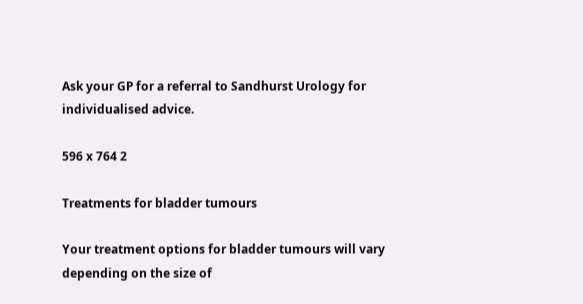Ask your GP for a referral to Sandhurst Urology for individualised advice.

596 x 764 2

Treatments for bladder tumours

Your treatment options for bladder tumours will vary depending on the size of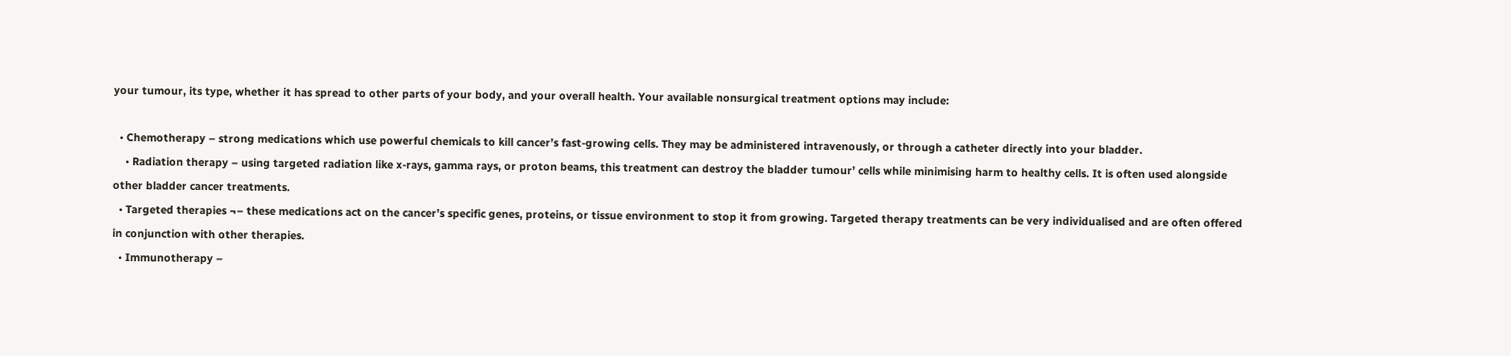your tumour, its type, whether it has spread to other parts of your body, and your overall health. Your available nonsurgical treatment options may include:

  • Chemotherapy – strong medications which use powerful chemicals to kill cancer’s fast-growing cells. They may be administered intravenously, or through a catheter directly into your bladder.
    • Radiation therapy – using targeted radiation like x-rays, gamma rays, or proton beams, this treatment can destroy the bladder tumour’ cells while minimising harm to healthy cells. It is often used alongside other bladder cancer treatments.
  • Targeted therapies ¬– these medications act on the cancer’s specific genes, proteins, or tissue environment to stop it from growing. Targeted therapy treatments can be very individualised and are often offered in conjunction with other therapies.
  • Immunotherapy –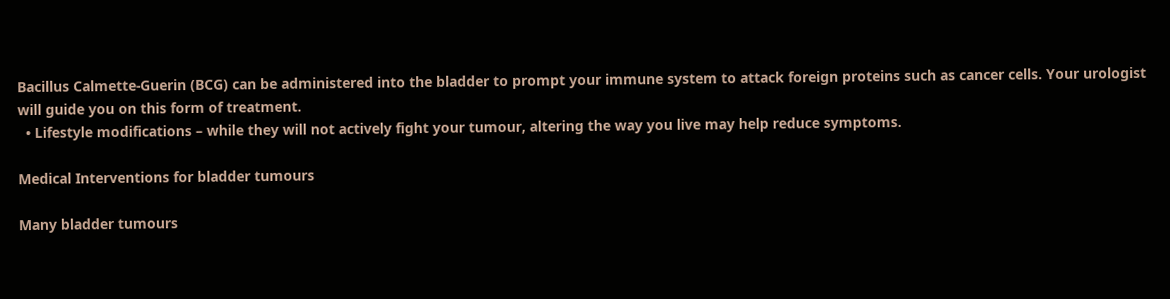Bacillus Calmette-Guerin (BCG) can be administered into the bladder to prompt your immune system to attack foreign proteins such as cancer cells. Your urologist will guide you on this form of treatment.
  • Lifestyle modifications – while they will not actively fight your tumour, altering the way you live may help reduce symptoms.

Medical Interventions for bladder tumours

Many bladder tumours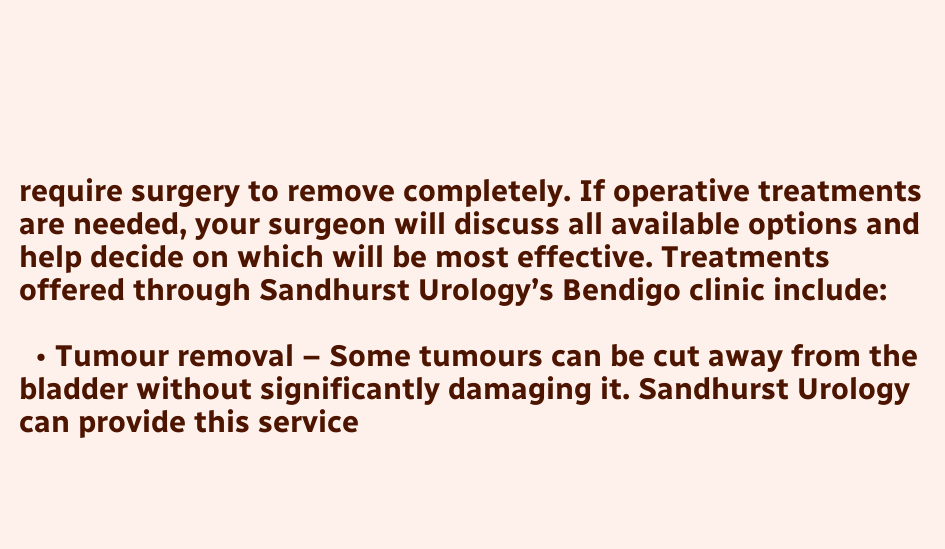require surgery to remove completely. If operative treatments are needed, your surgeon will discuss all available options and help decide on which will be most effective. Treatments offered through Sandhurst Urology’s Bendigo clinic include:

  • Tumour removal – Some tumours can be cut away from the bladder without significantly damaging it. Sandhurst Urology can provide this service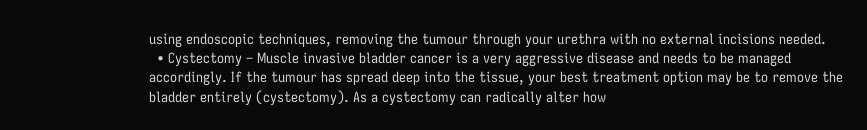using endoscopic techniques, removing the tumour through your urethra with no external incisions needed.
  • Cystectomy – Muscle invasive bladder cancer is a very aggressive disease and needs to be managed accordingly. If the tumour has spread deep into the tissue, your best treatment option may be to remove the bladder entirely (cystectomy). As a cystectomy can radically alter how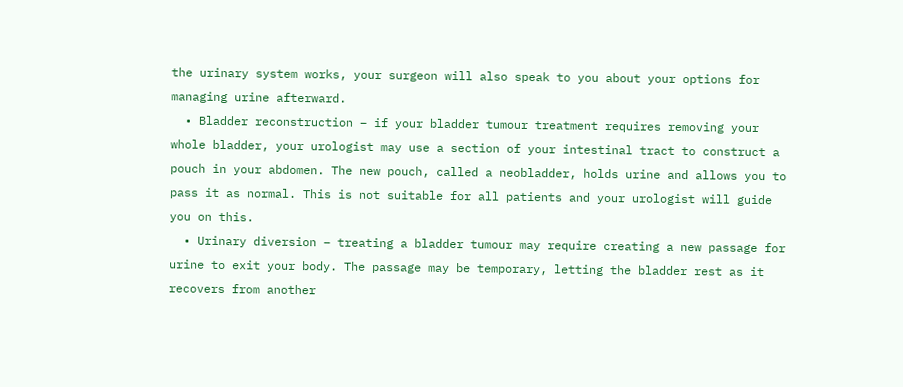the urinary system works, your surgeon will also speak to you about your options for managing urine afterward.
  • Bladder reconstruction – if your bladder tumour treatment requires removing your whole bladder, your urologist may use a section of your intestinal tract to construct a pouch in your abdomen. The new pouch, called a neobladder, holds urine and allows you to pass it as normal. This is not suitable for all patients and your urologist will guide you on this.
  • Urinary diversion – treating a bladder tumour may require creating a new passage for urine to exit your body. The passage may be temporary, letting the bladder rest as it recovers from another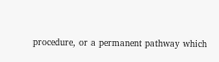procedure, or a permanent pathway which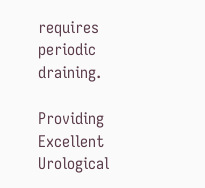requires periodic draining.

Providing Excellent Urological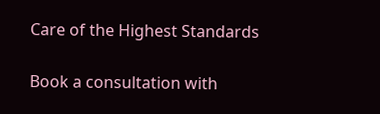Care of the Highest Standards

Book a consultation with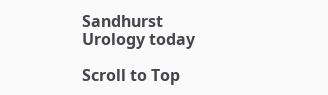Sandhurst Urology today

Scroll to Top